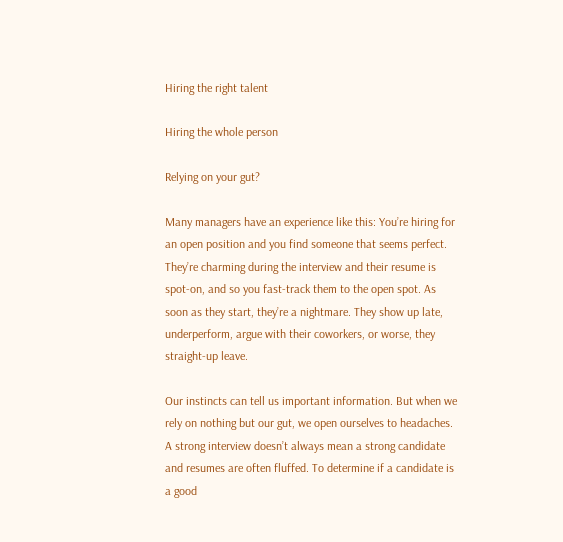Hiring the right talent

Hiring the whole person

Relying on your gut?

Many managers have an experience like this: You’re hiring for an open position and you find someone that seems perfect. They’re charming during the interview and their resume is spot-on, and so you fast-track them to the open spot. As soon as they start, they’re a nightmare. They show up late, underperform, argue with their coworkers, or worse, they straight-up leave.

Our instincts can tell us important information. But when we rely on nothing but our gut, we open ourselves to headaches. A strong interview doesn’t always mean a strong candidate and resumes are often fluffed. To determine if a candidate is a good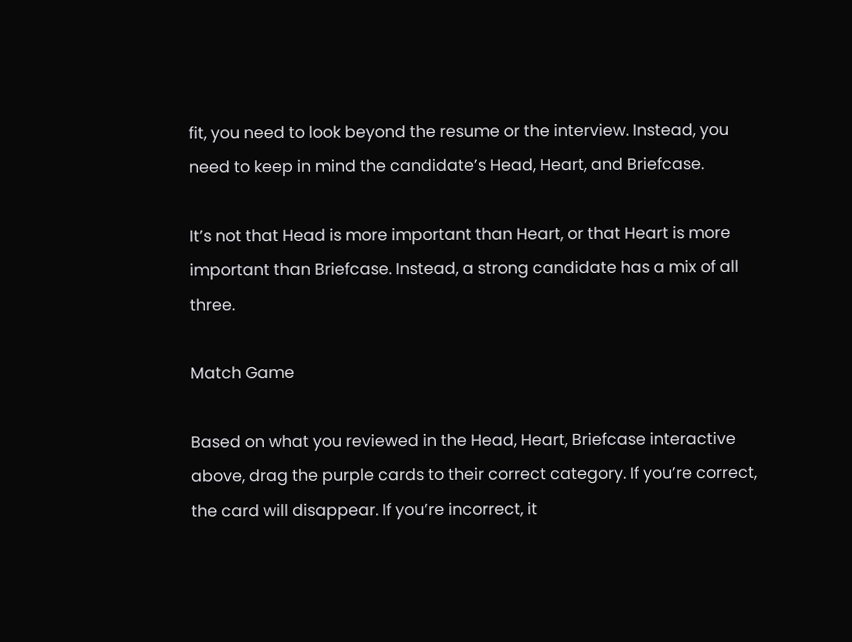fit, you need to look beyond the resume or the interview. Instead, you need to keep in mind the candidate’s Head, Heart, and Briefcase.

It’s not that Head is more important than Heart, or that Heart is more important than Briefcase. Instead, a strong candidate has a mix of all three.

Match Game

Based on what you reviewed in the Head, Heart, Briefcase interactive above, drag the purple cards to their correct category. If you’re correct, the card will disappear. If you’re incorrect, it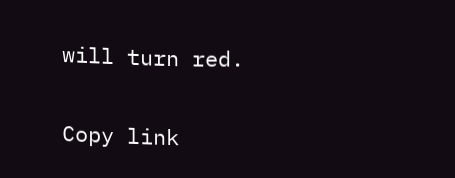will turn red.

Copy link